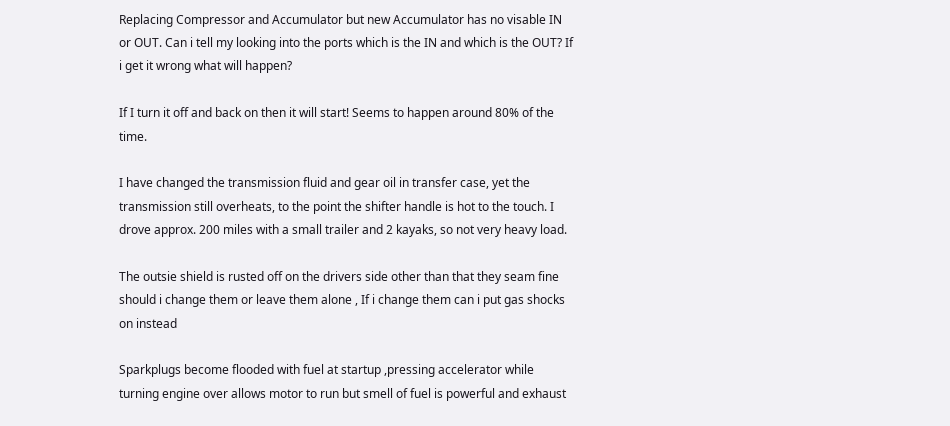Replacing Compressor and Accumulator but new Accumulator has no visable IN or OUT. Can i tell my looking into the ports which is the IN and which is the OUT? If i get it wrong what will happen?

If I turn it off and back on then it will start! Seems to happen around 80% of the time.

I have changed the transmission fluid and gear oil in transfer case, yet the transmission still overheats, to the point the shifter handle is hot to the touch. I drove approx. 200 miles with a small trailer and 2 kayaks, so not very heavy load.

The outsie shield is rusted off on the drivers side other than that they seam fine should i change them or leave them alone , If i change them can i put gas shocks on instead

Sparkplugs become flooded with fuel at startup ,pressing accelerator while turning engine over allows motor to run but smell of fuel is powerful and exhaust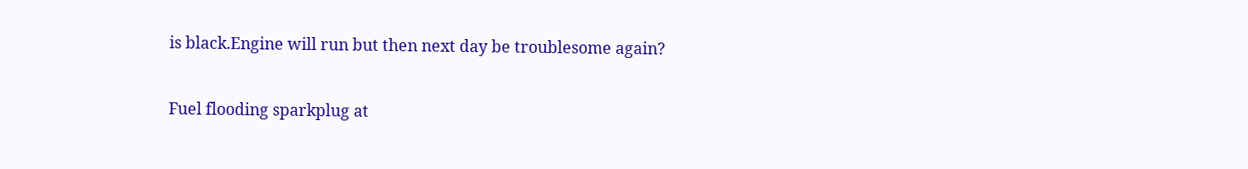is black.Engine will run but then next day be troublesome again?

Fuel flooding sparkplug at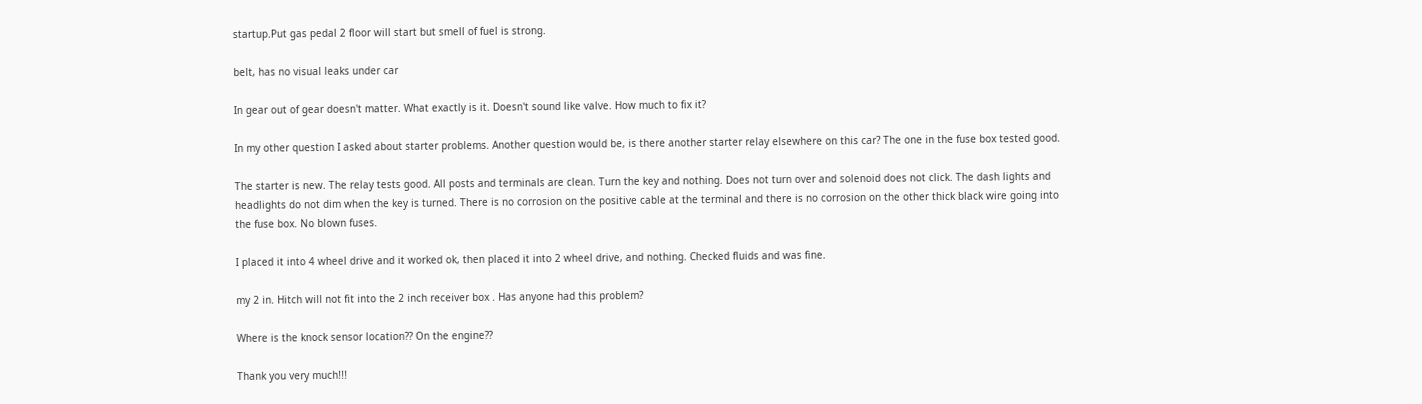startup.Put gas pedal 2 floor will start but smell of fuel is strong.

belt, has no visual leaks under car

In gear out of gear doesn't matter. What exactly is it. Doesn't sound like valve. How much to fix it?

In my other question I asked about starter problems. Another question would be, is there another starter relay elsewhere on this car? The one in the fuse box tested good.

The starter is new. The relay tests good. All posts and terminals are clean. Turn the key and nothing. Does not turn over and solenoid does not click. The dash lights and headlights do not dim when the key is turned. There is no corrosion on the positive cable at the terminal and there is no corrosion on the other thick black wire going into the fuse box. No blown fuses.

I placed it into 4 wheel drive and it worked ok, then placed it into 2 wheel drive, and nothing. Checked fluids and was fine.

my 2 in. Hitch will not fit into the 2 inch receiver box . Has anyone had this problem?

Where is the knock sensor location?? On the engine??

Thank you very much!!!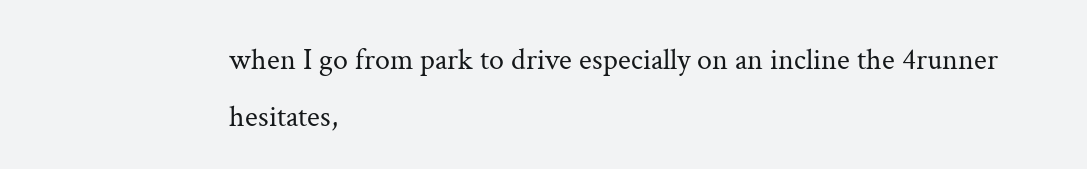when I go from park to drive especially on an incline the 4runner hesitates,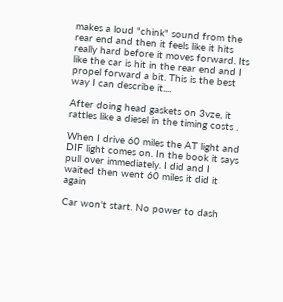makes a loud "chink" sound from the rear end and then it feels like it hits really hard before it moves forward. Its like the car is hit in the rear end and I propel forward a bit. This is the best way I can describe it....

After doing head gaskets on 3vze, it rattles like a diesel in the timing costs .

When I drive 60 miles the AT light and DIF light comes on. In the book it says pull over immediately. I did and I waited then went 60 miles it did it again

Car won't start. No power to dash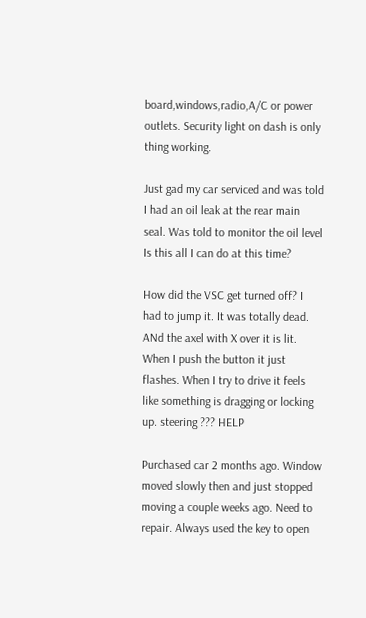board,windows,radio,A/C or power outlets. Security light on dash is only thing working.

Just gad my car serviced and was told I had an oil leak at the rear main seal. Was told to monitor the oil level Is this all I can do at this time?

How did the VSC get turned off? I had to jump it. It was totally dead. ANd the axel with X over it is lit. When I push the button it just flashes. When I try to drive it feels like something is dragging or locking up. steering ??? HELP

Purchased car 2 months ago. Window moved slowly then and just stopped moving a couple weeks ago. Need to repair. Always used the key to open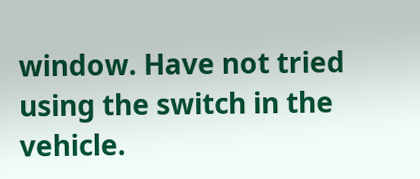window. Have not tried using the switch in the vehicle.